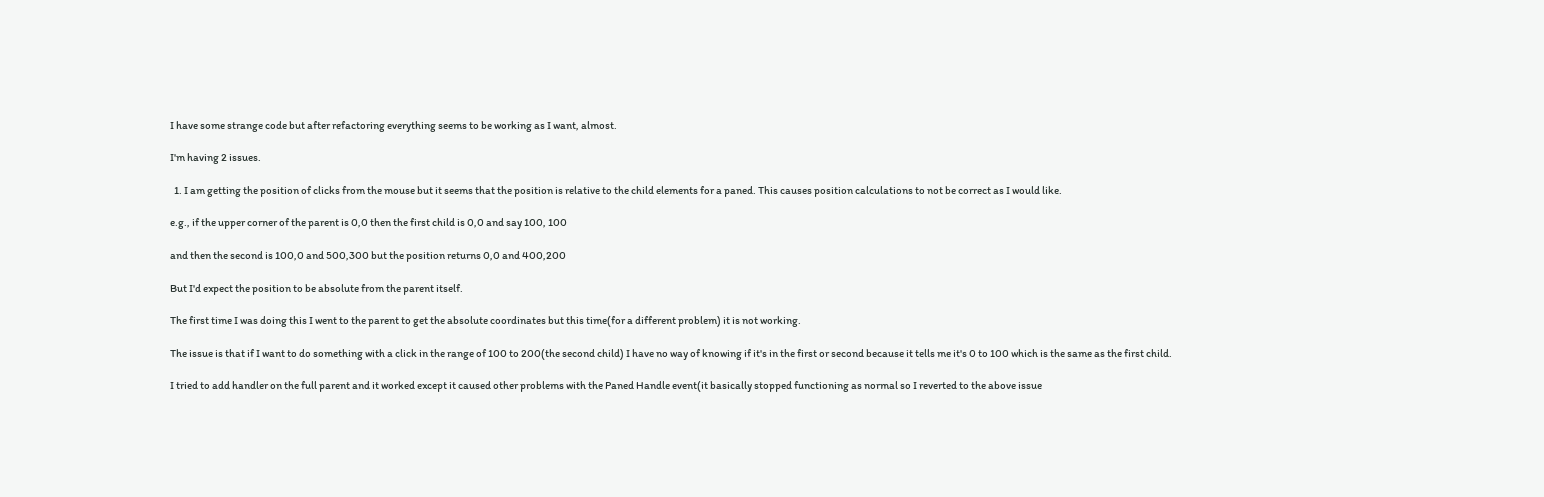I have some strange code but after refactoring everything seems to be working as I want, almost.

I'm having 2 issues.

  1. I am getting the position of clicks from the mouse but it seems that the position is relative to the child elements for a paned. This causes position calculations to not be correct as I would like.

e.g., if the upper corner of the parent is 0,0 then the first child is 0,0 and say 100, 100

and then the second is 100,0 and 500,300 but the position returns 0,0 and 400,200

But I'd expect the position to be absolute from the parent itself.

The first time I was doing this I went to the parent to get the absolute coordinates but this time(for a different problem) it is not working.

The issue is that if I want to do something with a click in the range of 100 to 200(the second child) I have no way of knowing if it's in the first or second because it tells me it's 0 to 100 which is the same as the first child.

I tried to add handler on the full parent and it worked except it caused other problems with the Paned Handle event(it basically stopped functioning as normal so I reverted to the above issue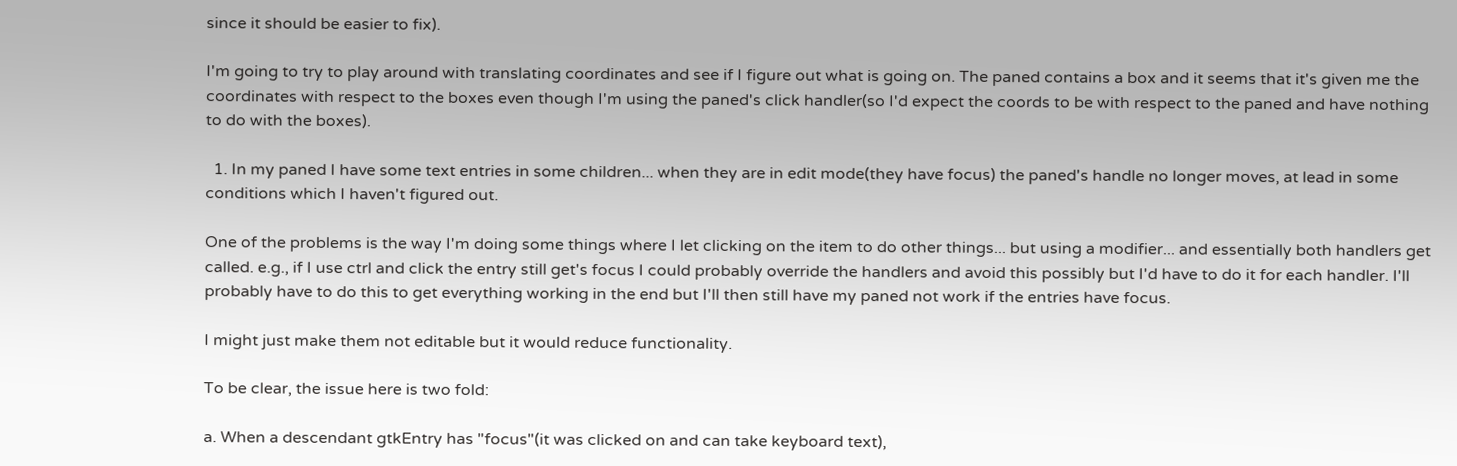since it should be easier to fix).

I'm going to try to play around with translating coordinates and see if I figure out what is going on. The paned contains a box and it seems that it's given me the coordinates with respect to the boxes even though I'm using the paned's click handler(so I'd expect the coords to be with respect to the paned and have nothing to do with the boxes).

  1. In my paned I have some text entries in some children... when they are in edit mode(they have focus) the paned's handle no longer moves, at lead in some conditions which I haven't figured out.

One of the problems is the way I'm doing some things where I let clicking on the item to do other things... but using a modifier... and essentially both handlers get called. e.g., if I use ctrl and click the entry still get's focus I could probably override the handlers and avoid this possibly but I'd have to do it for each handler. I'll probably have to do this to get everything working in the end but I'll then still have my paned not work if the entries have focus.

I might just make them not editable but it would reduce functionality.

To be clear, the issue here is two fold:

a. When a descendant gtkEntry has "focus"(it was clicked on and can take keyboard text),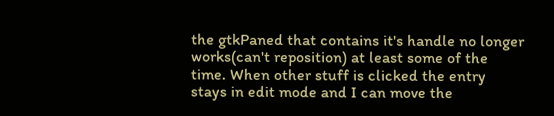the gtkPaned that contains it's handle no longer works(can't reposition) at least some of the time. When other stuff is clicked the entry stays in edit mode and I can move the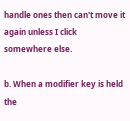handle ones then can't move it again unless I click somewhere else.

b. When a modifier key is held the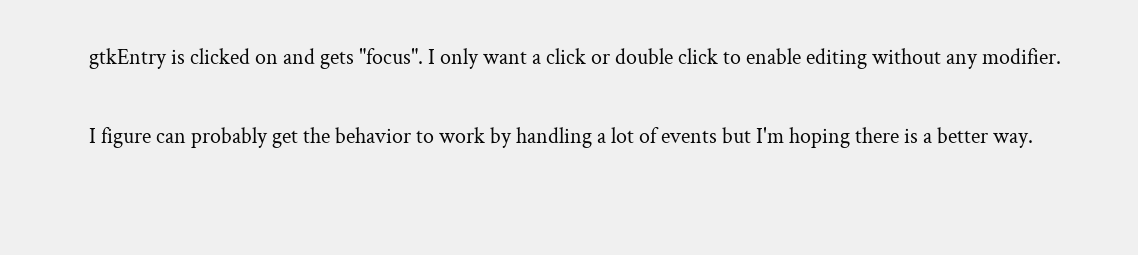gtkEntry is clicked on and gets "focus". I only want a click or double click to enable editing without any modifier.

I figure can probably get the behavior to work by handling a lot of events but I'm hoping there is a better way.